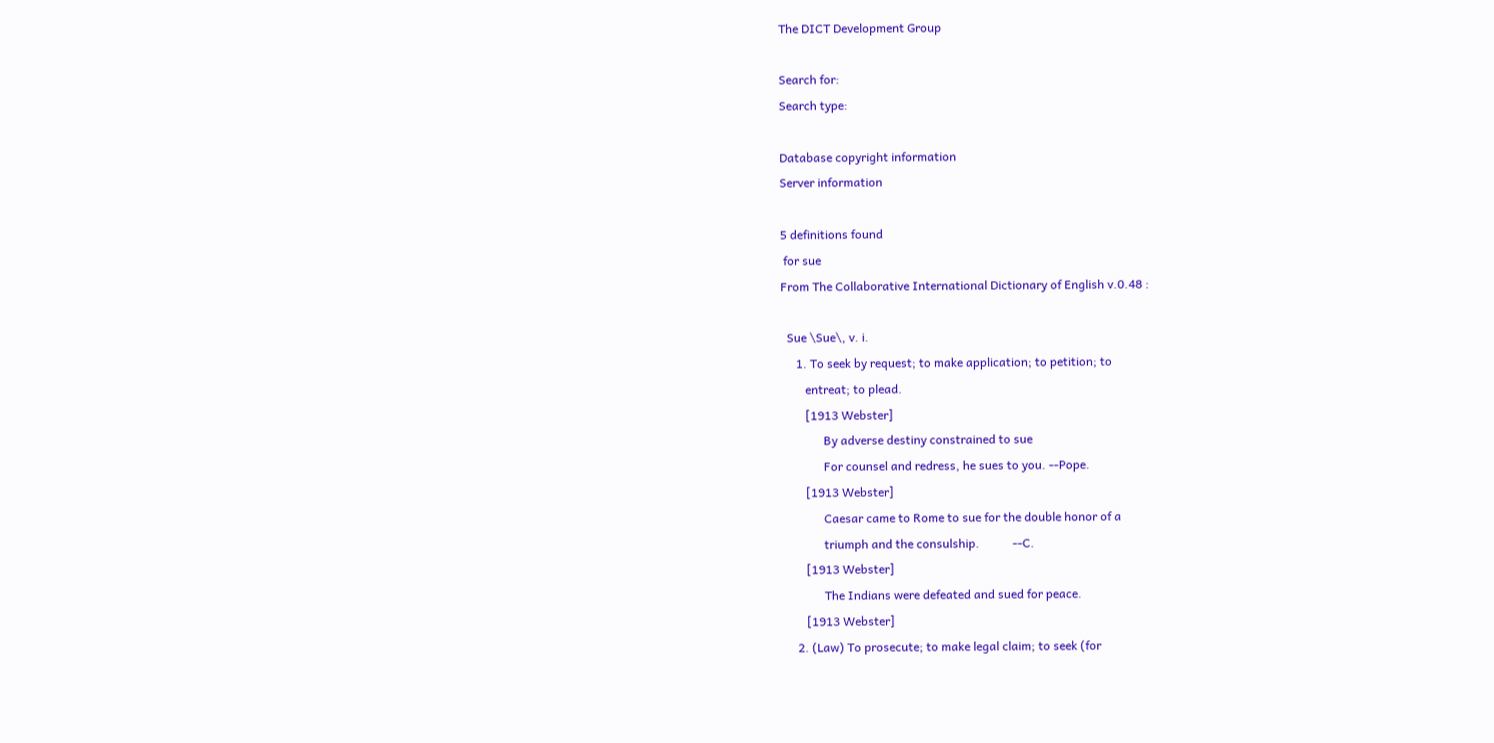The DICT Development Group

Search for:
Search type:

Database copyright information
Server information

5 definitions found
 for sue
From The Collaborative International Dictionary of English v.0.48 :

  Sue \Sue\, v. i.
     1. To seek by request; to make application; to petition; to
        entreat; to plead.
        [1913 Webster]
              By adverse destiny constrained to sue
              For counsel and redress, he sues to you. --Pope.
        [1913 Webster]
              Caesar came to Rome to sue for the double honor of a
              triumph and the consulship.           --C.
        [1913 Webster]
              The Indians were defeated and sued for peace.
        [1913 Webster]
     2. (Law) To prosecute; to make legal claim; to seek (for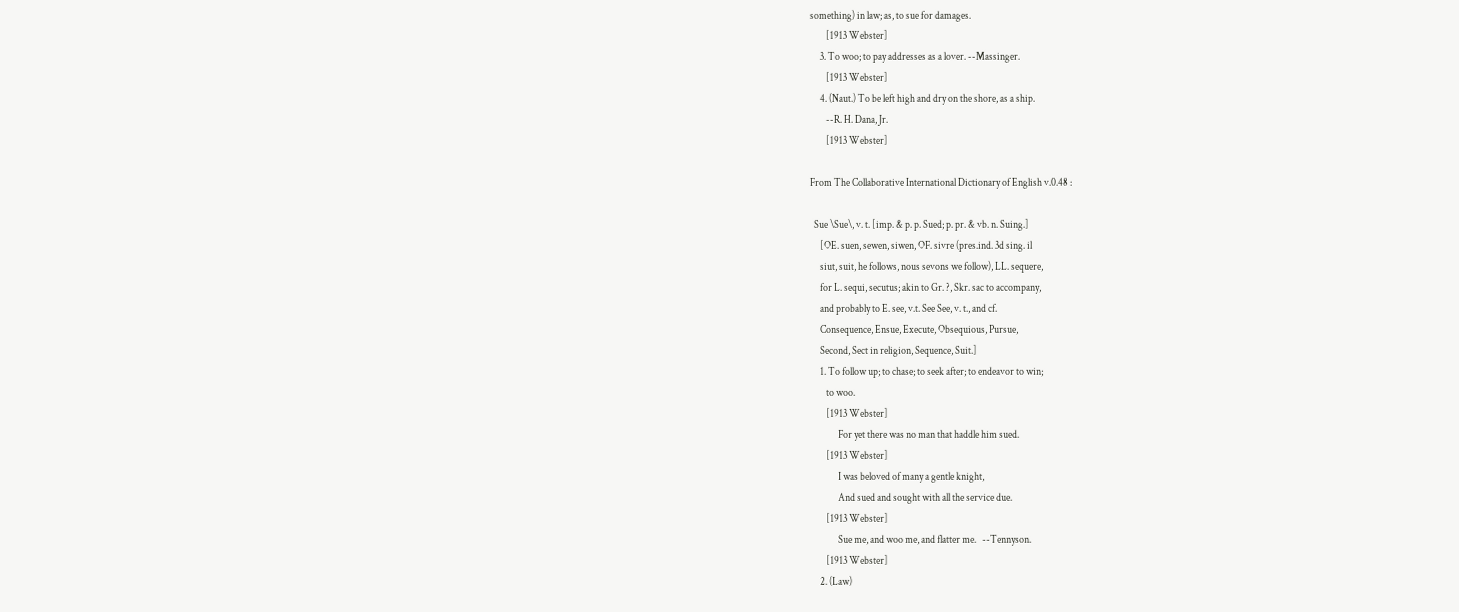something) in law; as, to sue for damages.
        [1913 Webster]
     3. To woo; to pay addresses as a lover. --Massinger.
        [1913 Webster]
     4. (Naut.) To be left high and dry on the shore, as a ship.
        --R. H. Dana, Jr.
        [1913 Webster]

From The Collaborative International Dictionary of English v.0.48 :

  Sue \Sue\, v. t. [imp. & p. p. Sued; p. pr. & vb. n. Suing.]
     [OE. suen, sewen, siwen, OF. sivre (pres.ind. 3d sing. il
     siut, suit, he follows, nous sevons we follow), LL. sequere,
     for L. sequi, secutus; akin to Gr. ?, Skr. sac to accompany,
     and probably to E. see, v.t. See See, v. t., and cf.
     Consequence, Ensue, Execute, Obsequious, Pursue,
     Second, Sect in religion, Sequence, Suit.]
     1. To follow up; to chase; to seek after; to endeavor to win;
        to woo.
        [1913 Webster]
              For yet there was no man that haddle him sued.
        [1913 Webster]
              I was beloved of many a gentle knight,
              And sued and sought with all the service due.
        [1913 Webster]
              Sue me, and woo me, and flatter me.   --Tennyson.
        [1913 Webster]
     2. (Law)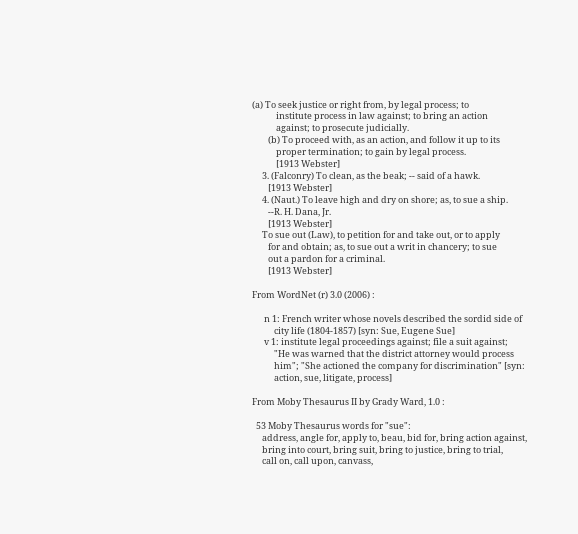(a) To seek justice or right from, by legal process; to
            institute process in law against; to bring an action
            against; to prosecute judicially.
        (b) To proceed with, as an action, and follow it up to its
            proper termination; to gain by legal process.
            [1913 Webster]
     3. (Falconry) To clean, as the beak; -- said of a hawk.
        [1913 Webster]
     4. (Naut.) To leave high and dry on shore; as, to sue a ship.
        --R. H. Dana, Jr.
        [1913 Webster]
     To sue out (Law), to petition for and take out, or to apply
        for and obtain; as, to sue out a writ in chancery; to sue
        out a pardon for a criminal.
        [1913 Webster]

From WordNet (r) 3.0 (2006) :

      n 1: French writer whose novels described the sordid side of
           city life (1804-1857) [syn: Sue, Eugene Sue]
      v 1: institute legal proceedings against; file a suit against;
           "He was warned that the district attorney would process
           him"; "She actioned the company for discrimination" [syn:
           action, sue, litigate, process]

From Moby Thesaurus II by Grady Ward, 1.0 :

  53 Moby Thesaurus words for "sue":
     address, angle for, apply to, beau, bid for, bring action against,
     bring into court, bring suit, bring to justice, bring to trial,
     call on, call upon, canvass,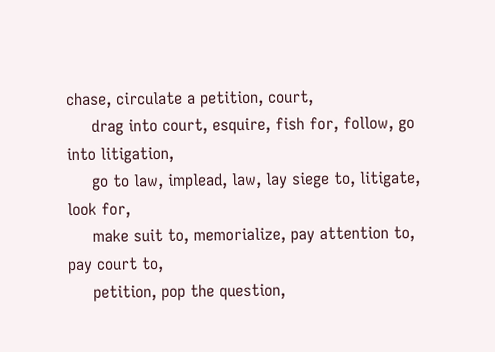chase, circulate a petition, court,
     drag into court, esquire, fish for, follow, go into litigation,
     go to law, implead, law, lay siege to, litigate, look for,
     make suit to, memorialize, pay attention to, pay court to,
     petition, pop the question,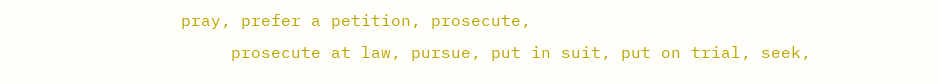pray, prefer a petition, prosecute,
     prosecute at law, pursue, put in suit, put on trial, seek,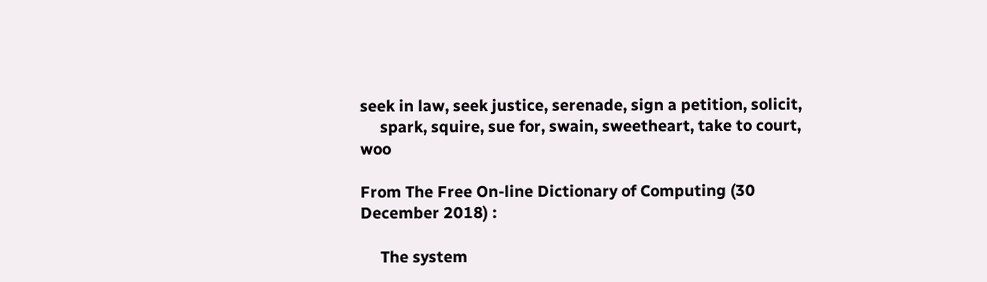seek in law, seek justice, serenade, sign a petition, solicit,
     spark, squire, sue for, swain, sweetheart, take to court, woo

From The Free On-line Dictionary of Computing (30 December 2018) :

     The system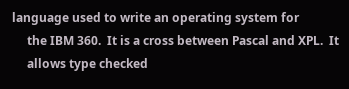language used to write an operating system for
     the IBM 360.  It is a cross between Pascal and XPL.  It
     allows type checked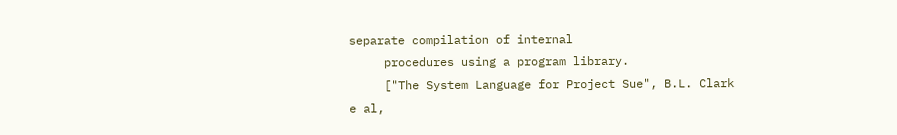separate compilation of internal
     procedures using a program library.
     ["The System Language for Project Sue", B.L. Clark e al,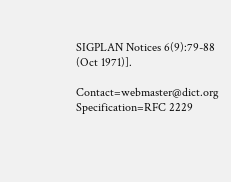SIGPLAN Notices 6(9):79-88 (Oct 1971)].

Contact=webmaster@dict.org Specification=RFC 2229